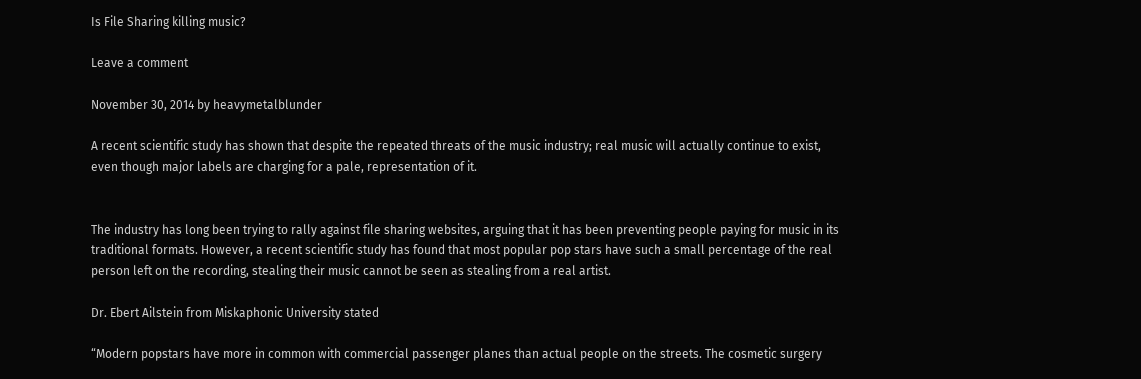Is File Sharing killing music?

Leave a comment

November 30, 2014 by heavymetalblunder

A recent scientific study has shown that despite the repeated threats of the music industry; real music will actually continue to exist, even though major labels are charging for a pale, representation of it.


The industry has long been trying to rally against file sharing websites, arguing that it has been preventing people paying for music in its traditional formats. However, a recent scientific study has found that most popular pop stars have such a small percentage of the real person left on the recording, stealing their music cannot be seen as stealing from a real artist.

Dr. Ebert Ailstein from Miskaphonic University stated

“Modern popstars have more in common with commercial passenger planes than actual people on the streets. The cosmetic surgery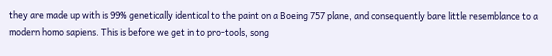they are made up with is 99% genetically identical to the paint on a Boeing 757 plane, and consequently bare little resemblance to a modern homo sapiens. This is before we get in to pro-tools, song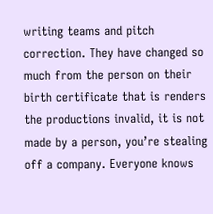writing teams and pitch correction. They have changed so much from the person on their birth certificate that is renders the productions invalid, it is not made by a person, you’re stealing off a company. Everyone knows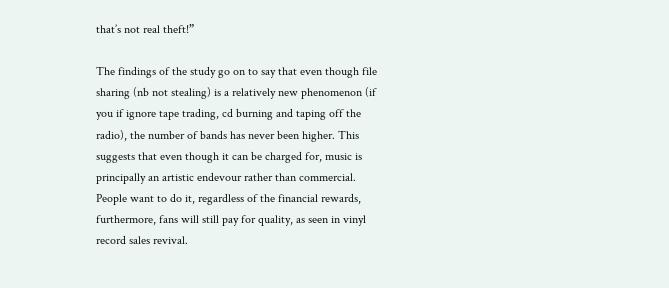that’s not real theft!”

The findings of the study go on to say that even though file sharing (nb not stealing) is a relatively new phenomenon (if you if ignore tape trading, cd burning and taping off the radio), the number of bands has never been higher. This suggests that even though it can be charged for, music is principally an artistic endevour rather than commercial. People want to do it, regardless of the financial rewards, furthermore, fans will still pay for quality, as seen in vinyl record sales revival.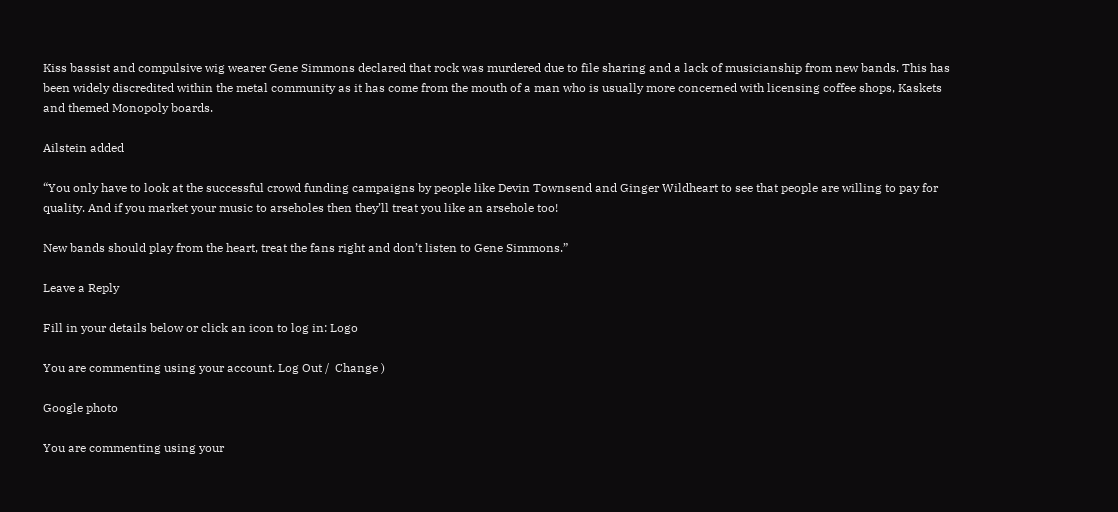Kiss bassist and compulsive wig wearer Gene Simmons declared that rock was murdered due to file sharing and a lack of musicianship from new bands. This has been widely discredited within the metal community as it has come from the mouth of a man who is usually more concerned with licensing coffee shops, Kaskets and themed Monopoly boards.

Ailstein added

“You only have to look at the successful crowd funding campaigns by people like Devin Townsend and Ginger Wildheart to see that people are willing to pay for quality. And if you market your music to arseholes then they’ll treat you like an arsehole too!

New bands should play from the heart, treat the fans right and don’t listen to Gene Simmons.”

Leave a Reply

Fill in your details below or click an icon to log in: Logo

You are commenting using your account. Log Out /  Change )

Google photo

You are commenting using your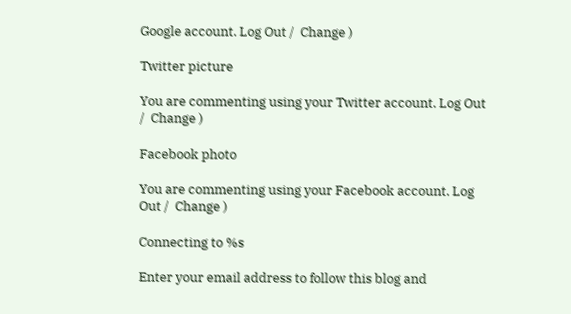Google account. Log Out /  Change )

Twitter picture

You are commenting using your Twitter account. Log Out /  Change )

Facebook photo

You are commenting using your Facebook account. Log Out /  Change )

Connecting to %s

Enter your email address to follow this blog and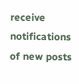receive notifications of new posts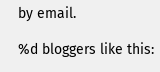by email.

%d bloggers like this: